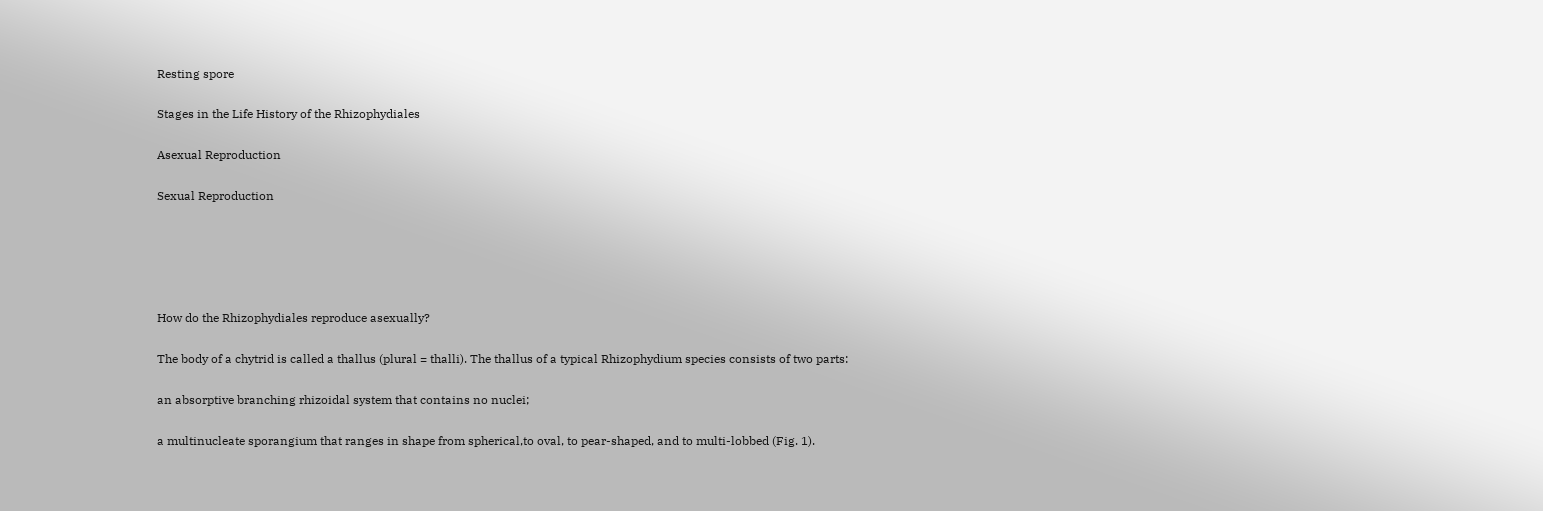Resting spore

Stages in the Life History of the Rhizophydiales

Asexual Reproduction

Sexual Reproduction





How do the Rhizophydiales reproduce asexually?

The body of a chytrid is called a thallus (plural = thalli). The thallus of a typical Rhizophydium species consists of two parts:

an absorptive branching rhizoidal system that contains no nuclei;

a multinucleate sporangium that ranges in shape from spherical,to oval, to pear-shaped, and to multi-lobbed (Fig. 1).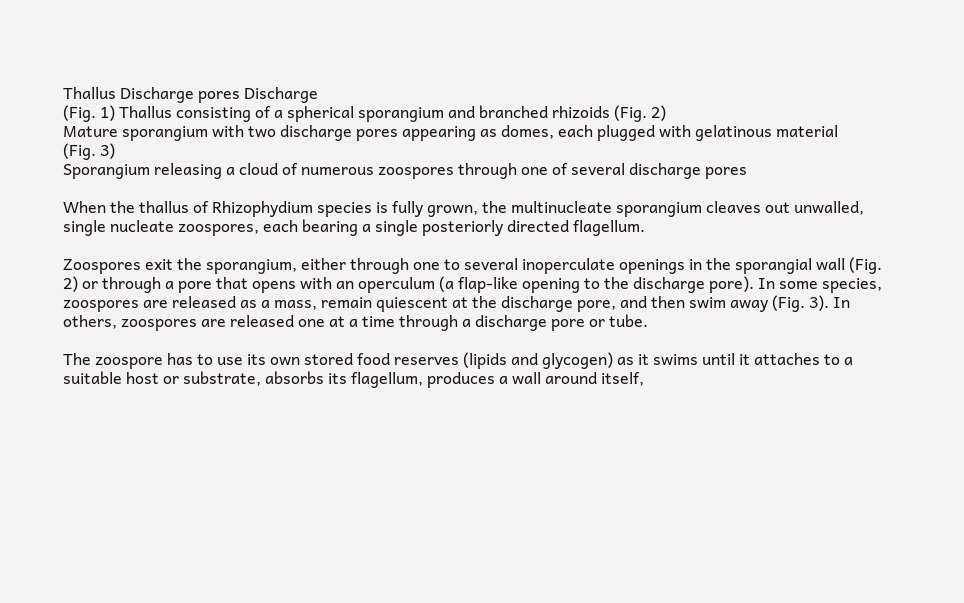Thallus Discharge pores Discharge
(Fig. 1) Thallus consisting of a spherical sporangium and branched rhizoids (Fig. 2)
Mature sporangium with two discharge pores appearing as domes, each plugged with gelatinous material
(Fig. 3)
Sporangium releasing a cloud of numerous zoospores through one of several discharge pores

When the thallus of Rhizophydium species is fully grown, the multinucleate sporangium cleaves out unwalled, single nucleate zoospores, each bearing a single posteriorly directed flagellum.

Zoospores exit the sporangium, either through one to several inoperculate openings in the sporangial wall (Fig. 2) or through a pore that opens with an operculum (a flap-like opening to the discharge pore). In some species, zoospores are released as a mass, remain quiescent at the discharge pore, and then swim away (Fig. 3). In others, zoospores are released one at a time through a discharge pore or tube.

The zoospore has to use its own stored food reserves (lipids and glycogen) as it swims until it attaches to a suitable host or substrate, absorbs its flagellum, produces a wall around itself,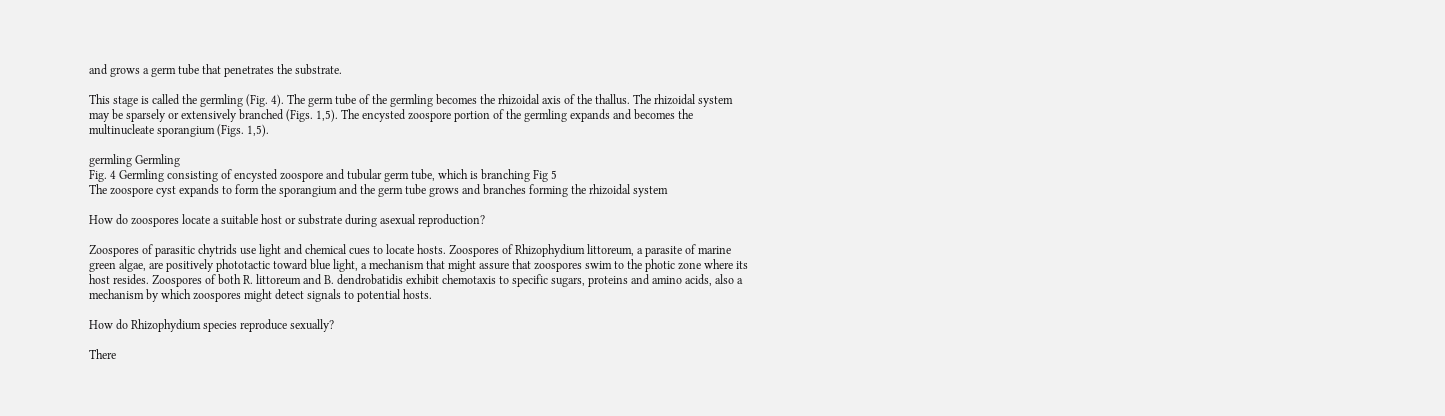and grows a germ tube that penetrates the substrate.

This stage is called the germling (Fig. 4). The germ tube of the germling becomes the rhizoidal axis of the thallus. The rhizoidal system may be sparsely or extensively branched (Figs. 1,5). The encysted zoospore portion of the germling expands and becomes the multinucleate sporangium (Figs. 1,5).

germling Germling
Fig. 4 Germling consisting of encysted zoospore and tubular germ tube, which is branching Fig 5
The zoospore cyst expands to form the sporangium and the germ tube grows and branches forming the rhizoidal system

How do zoospores locate a suitable host or substrate during asexual reproduction?

Zoospores of parasitic chytrids use light and chemical cues to locate hosts. Zoospores of Rhizophydium littoreum, a parasite of marine green algae, are positively phototactic toward blue light, a mechanism that might assure that zoospores swim to the photic zone where its host resides. Zoospores of both R. littoreum and B. dendrobatidis exhibit chemotaxis to specific sugars, proteins and amino acids, also a mechanism by which zoospores might detect signals to potential hosts.

How do Rhizophydium species reproduce sexually?

There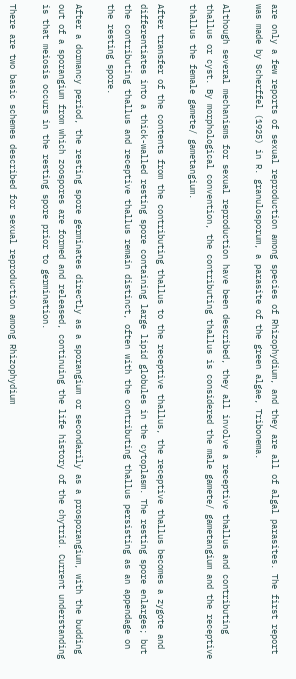are only a few reports of sexual reproduction among species of Rhizophydium, and they are all of algal parasites. The first report was made by Scherffel (1925) in R. granulosporum, a parasite of the green algae, Tribonema.

Although several mechanisms for sexual reproduction have been described, they all involve a receptive thallus and contributing thallus or cyst. By morphological convention, the contributing thallus is considered the male gamete/ gametangium and the receptive thallus the female gamete/ gametangium.

After transfer of the contents from the contributing thallus to the receptive thallus, the receptive thallus becomes a zygote and differentiates into a thick-walled resting spore containing large lipid globules in the cytoplasm. The resting spore enlarges; but the contributing thallus and receptive thallus remain distinct, often with the contributing thallus persisting as an appendage on the resting spore.

After a dormancy period, the resting spore germinates directly as a sporangium or secondarily as a prosporangium, with the budding out of a sporangium from which zoospores are formed and released, continuing the life history of the chytrid. Current understanding is that meiosis occurs in the resting spore prior to germination.

There are two basic schemes described for sexual reproduction among Rhizophydium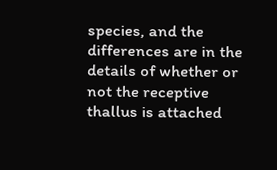species, and the differences are in the details of whether or not the receptive thallus is attached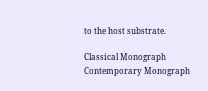to the host substrate.

Classical Monograph Contemporary Monograph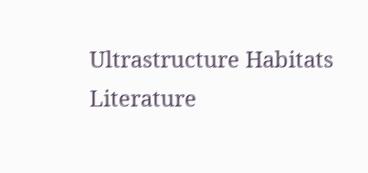Ultrastructure Habitats Literature